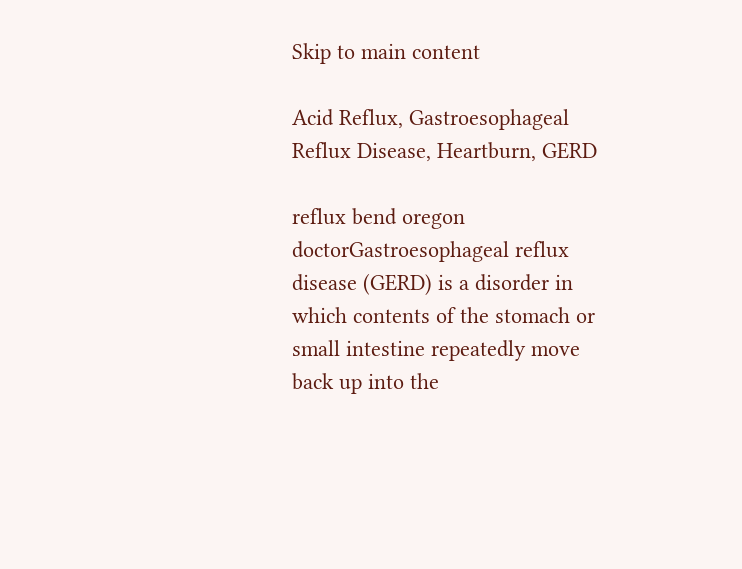Skip to main content

Acid Reflux, Gastroesophageal Reflux Disease, Heartburn, GERD

reflux bend oregon doctorGastroesophageal reflux disease (GERD) is a disorder in which contents of the stomach or small intestine repeatedly move back up into the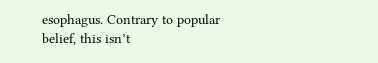esophagus. Contrary to popular belief, this isn’t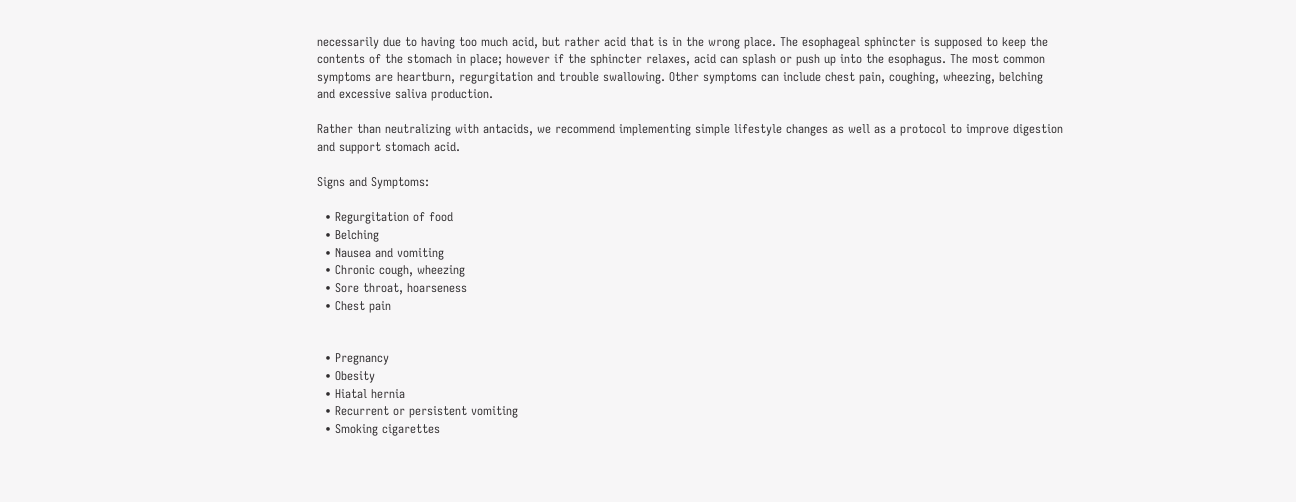necessarily due to having too much acid, but rather acid that is in the wrong place. The esophageal sphincter is supposed to keep the contents of the stomach in place; however if the sphincter relaxes, acid can splash or push up into the esophagus. The most common symptoms are heartburn, regurgitation and trouble swallowing. Other symptoms can include chest pain, coughing, wheezing, belching and excessive saliva production.

Rather than neutralizing with antacids, we recommend implementing simple lifestyle changes as well as a protocol to improve digestion and support stomach acid.

Signs and Symptoms:

  • Regurgitation of food
  • Belching
  • Nausea and vomiting
  • Chronic cough, wheezing
  • Sore throat, hoarseness
  • Chest pain


  • Pregnancy
  • Obesity
  • Hiatal hernia
  • Recurrent or persistent vomiting
  • Smoking cigarettes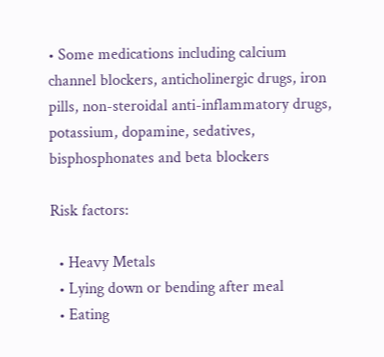• Some medications including calcium channel blockers, anticholinergic drugs, iron pills, non-steroidal anti-inflammatory drugs, potassium, dopamine, sedatives, bisphosphonates and beta blockers

Risk factors:

  • Heavy Metals
  • Lying down or bending after meal
  • Eating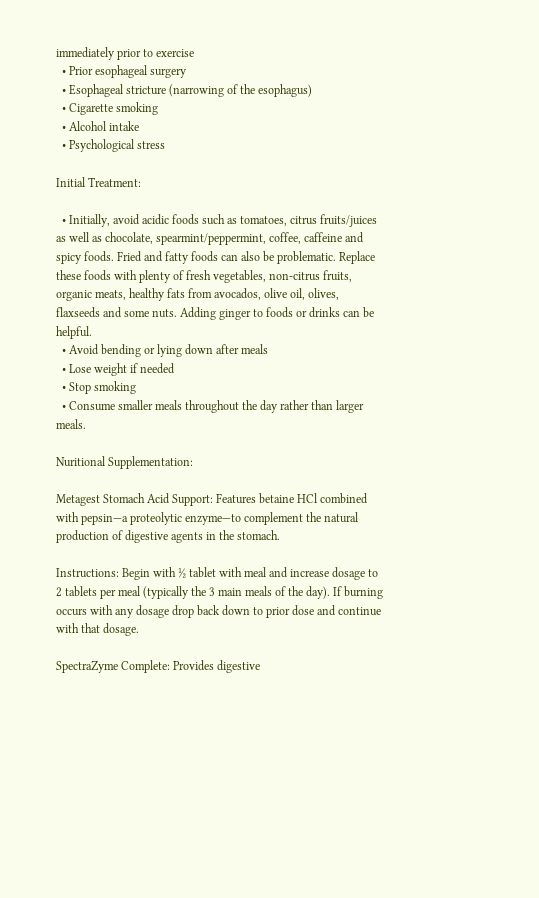immediately prior to exercise
  • Prior esophageal surgery
  • Esophageal stricture (narrowing of the esophagus)
  • Cigarette smoking
  • Alcohol intake
  • Psychological stress

Initial Treatment:

  • Initially, avoid acidic foods such as tomatoes, citrus fruits/juices as well as chocolate, spearmint/peppermint, coffee, caffeine and spicy foods. Fried and fatty foods can also be problematic. Replace these foods with plenty of fresh vegetables, non-citrus fruits, organic meats, healthy fats from avocados, olive oil, olives, flaxseeds and some nuts. Adding ginger to foods or drinks can be helpful.
  • Avoid bending or lying down after meals
  • Lose weight if needed
  • Stop smoking
  • Consume smaller meals throughout the day rather than larger meals.

Nuritional Supplementation:

Metagest Stomach Acid Support: Features betaine HCl combined with pepsin—a proteolytic enzyme—to complement the natural production of digestive agents in the stomach.

Instructions: Begin with ½ tablet with meal and increase dosage to 2 tablets per meal (typically the 3 main meals of the day). If burning occurs with any dosage drop back down to prior dose and continue with that dosage.

SpectraZyme Complete: Provides digestive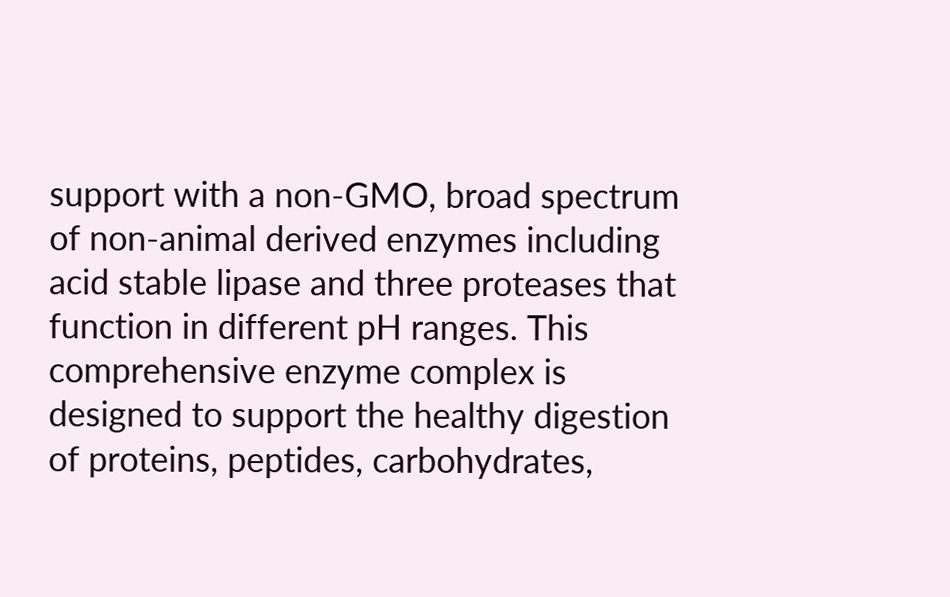support with a non-GMO, broad spectrum of non-animal derived enzymes including acid stable lipase and three proteases that function in different pH ranges. This comprehensive enzyme complex is designed to support the healthy digestion of proteins, peptides, carbohydrates,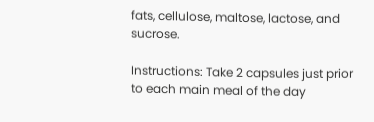fats, cellulose, maltose, lactose, and sucrose.

Instructions: Take 2 capsules just prior to each main meal of the day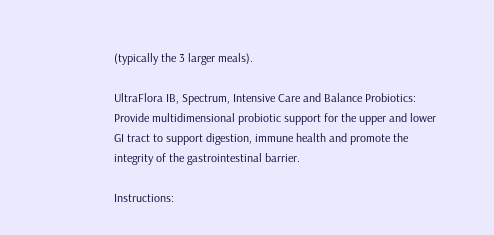(typically the 3 larger meals).

UltraFlora IB, Spectrum, Intensive Care and Balance Probiotics: Provide multidimensional probiotic support for the upper and lower GI tract to support digestion, immune health and promote the integrity of the gastrointestinal barrier.

Instructions: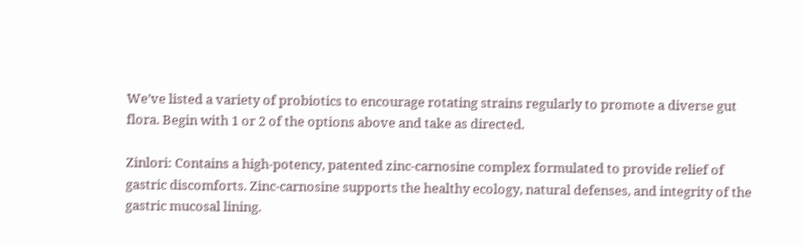We’ve listed a variety of probiotics to encourage rotating strains regularly to promote a diverse gut flora. Begin with 1 or 2 of the options above and take as directed.

Zinlori: Contains a high-potency, patented zinc-carnosine complex formulated to provide relief of gastric discomforts. Zinc-carnosine supports the healthy ecology, natural defenses, and integrity of the gastric mucosal lining.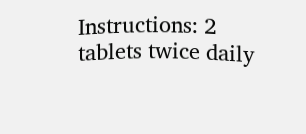Instructions: 2 tablets twice daily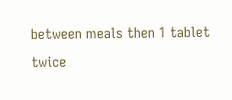between meals then 1 tablet twice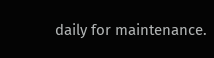daily for maintenance.